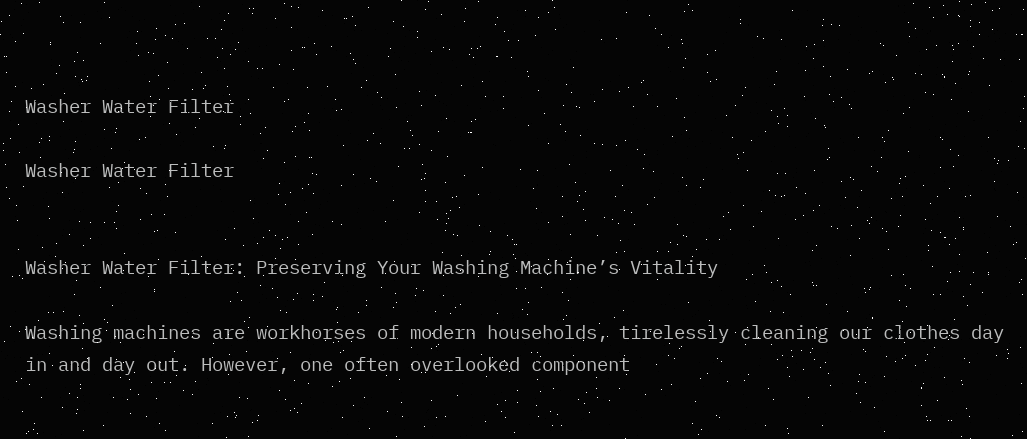Washer Water Filter

Washer Water Filter


Washer Water Filter: Preserving Your Washing Machine’s Vitality

Washing machines are workhorses of modern households, tirelessly cleaning our clothes day in and day out. However, one often overlooked component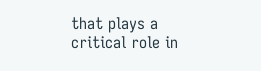that plays a critical role in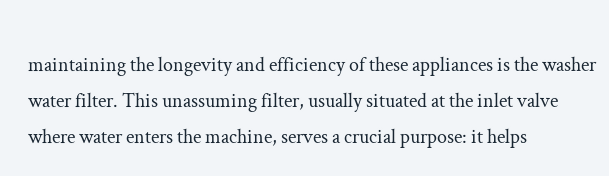maintaining the longevity and efficiency of these appliances is the washer water filter. This unassuming filter, usually situated at the inlet valve where water enters the machine, serves a crucial purpose: it helps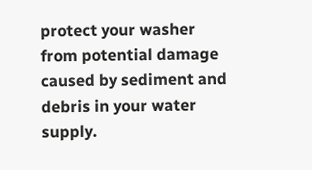protect your washer from potential damage caused by sediment and debris in your water supply.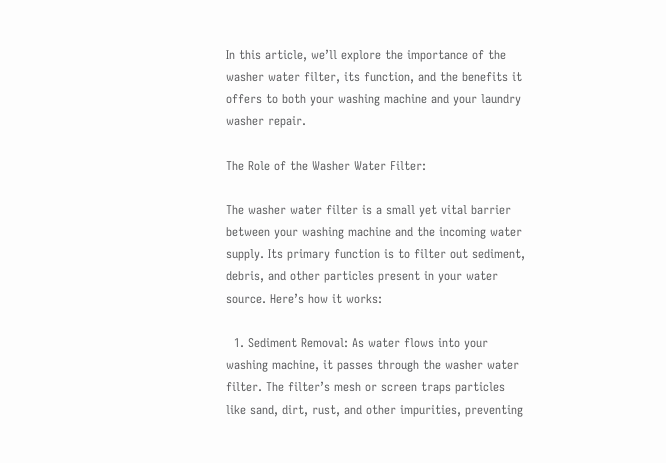In this article, we’ll explore the importance of the washer water filter, its function, and the benefits it offers to both your washing machine and your laundry washer repair.

The Role of the Washer Water Filter:

The washer water filter is a small yet vital barrier between your washing machine and the incoming water supply. Its primary function is to filter out sediment, debris, and other particles present in your water source. Here’s how it works:

  1. Sediment Removal: As water flows into your washing machine, it passes through the washer water filter. The filter’s mesh or screen traps particles like sand, dirt, rust, and other impurities, preventing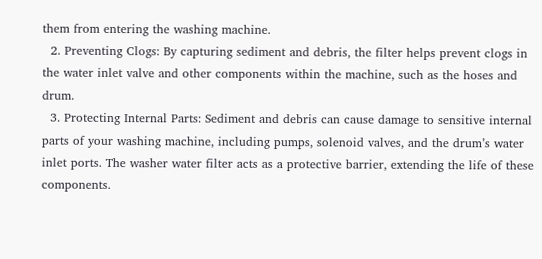them from entering the washing machine.
  2. Preventing Clogs: By capturing sediment and debris, the filter helps prevent clogs in the water inlet valve and other components within the machine, such as the hoses and drum.
  3. Protecting Internal Parts: Sediment and debris can cause damage to sensitive internal parts of your washing machine, including pumps, solenoid valves, and the drum’s water inlet ports. The washer water filter acts as a protective barrier, extending the life of these components.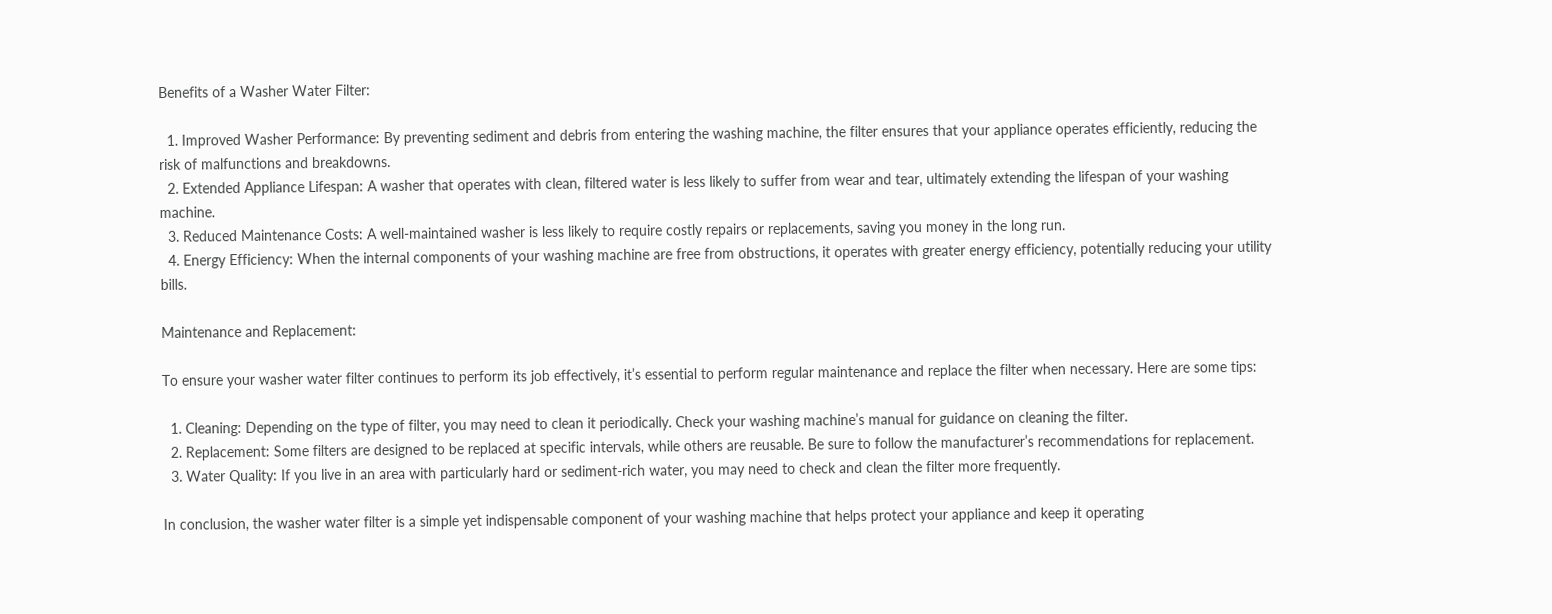Benefits of a Washer Water Filter:

  1. Improved Washer Performance: By preventing sediment and debris from entering the washing machine, the filter ensures that your appliance operates efficiently, reducing the risk of malfunctions and breakdowns.
  2. Extended Appliance Lifespan: A washer that operates with clean, filtered water is less likely to suffer from wear and tear, ultimately extending the lifespan of your washing machine.
  3. Reduced Maintenance Costs: A well-maintained washer is less likely to require costly repairs or replacements, saving you money in the long run.
  4. Energy Efficiency: When the internal components of your washing machine are free from obstructions, it operates with greater energy efficiency, potentially reducing your utility bills.

Maintenance and Replacement:

To ensure your washer water filter continues to perform its job effectively, it’s essential to perform regular maintenance and replace the filter when necessary. Here are some tips:

  1. Cleaning: Depending on the type of filter, you may need to clean it periodically. Check your washing machine’s manual for guidance on cleaning the filter.
  2. Replacement: Some filters are designed to be replaced at specific intervals, while others are reusable. Be sure to follow the manufacturer’s recommendations for replacement.
  3. Water Quality: If you live in an area with particularly hard or sediment-rich water, you may need to check and clean the filter more frequently.

In conclusion, the washer water filter is a simple yet indispensable component of your washing machine that helps protect your appliance and keep it operating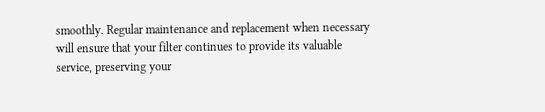smoothly. Regular maintenance and replacement when necessary will ensure that your filter continues to provide its valuable service, preserving your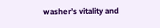washer’s vitality and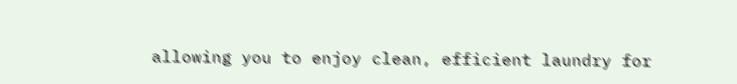allowing you to enjoy clean, efficient laundry for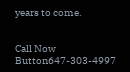years to come.


Call Now Button647-303-4997